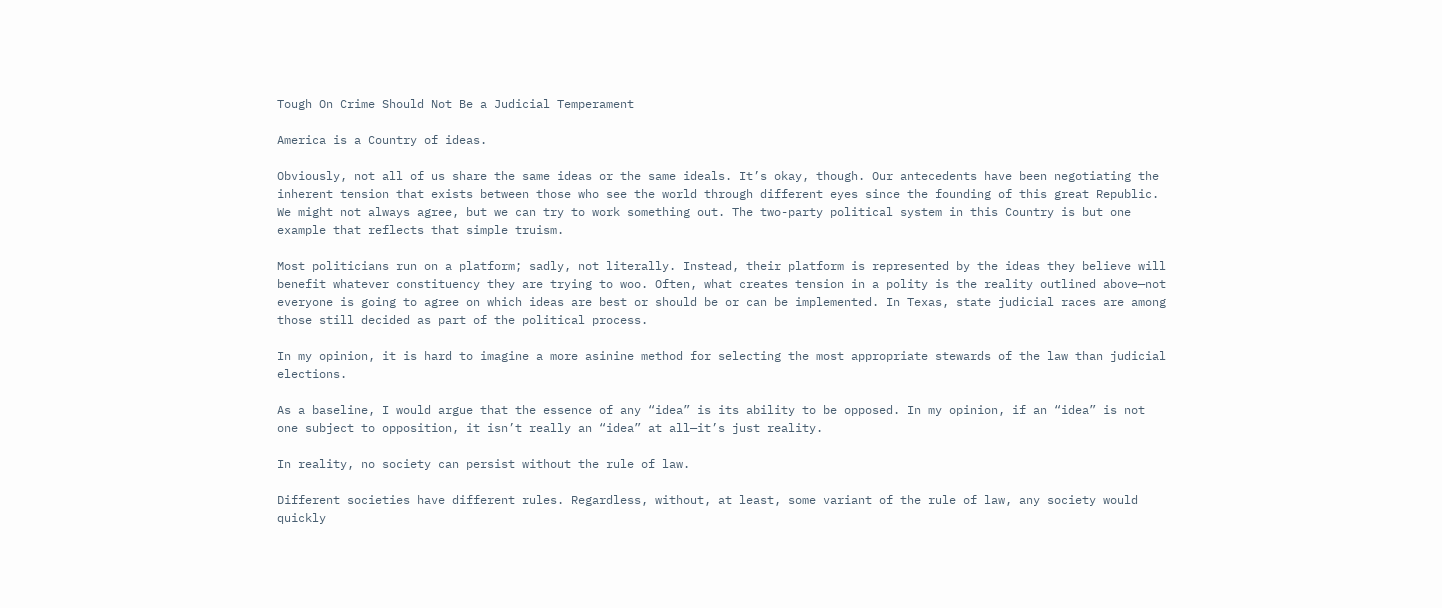Tough On Crime Should Not Be a Judicial Temperament

America is a Country of ideas.

Obviously, not all of us share the same ideas or the same ideals. It’s okay, though. Our antecedents have been negotiating the inherent tension that exists between those who see the world through different eyes since the founding of this great Republic. We might not always agree, but we can try to work something out. The two-party political system in this Country is but one example that reflects that simple truism.

Most politicians run on a platform; sadly, not literally. Instead, their platform is represented by the ideas they believe will benefit whatever constituency they are trying to woo. Often, what creates tension in a polity is the reality outlined above—not everyone is going to agree on which ideas are best or should be or can be implemented. In Texas, state judicial races are among those still decided as part of the political process.

In my opinion, it is hard to imagine a more asinine method for selecting the most appropriate stewards of the law than judicial elections.

As a baseline, I would argue that the essence of any “idea” is its ability to be opposed. In my opinion, if an “idea” is not one subject to opposition, it isn’t really an “idea” at all—it’s just reality.

In reality, no society can persist without the rule of law.

Different societies have different rules. Regardless, without, at least, some variant of the rule of law, any society would quickly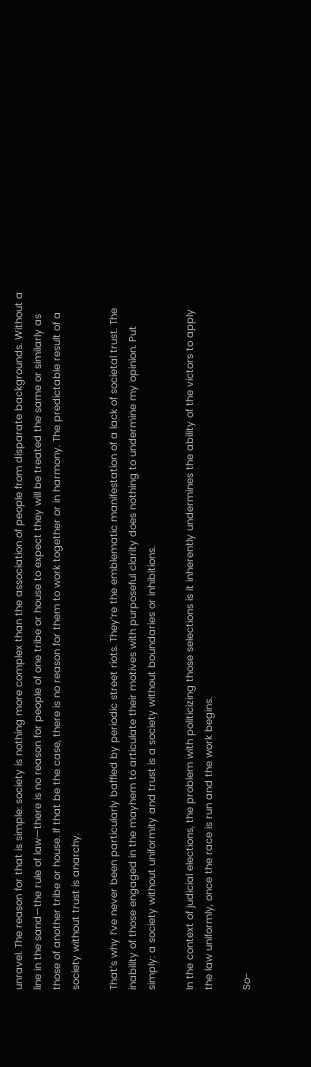unravel. The reason for that is simple: society is nothing more complex than the association of people from disparate backgrounds. Without a line in the sand—the rule of law—there is no reason for people of one tribe or house to expect they will be treated the same or similarly as those of another tribe or house. If that be the case, there is no reason for them to work together or in harmony. The predictable result of a society without trust is anarchy.

That’s why I’ve never been particularly baffled by periodic street riots. They’re the emblematic manifestation of a lack of societal trust. The inability of those engaged in the mayhem to articulate their motives with purposeful clarity does nothing to undermine my opinion. Put simply: a society without uniformity and trust is a society without boundaries or inhibitions.

In the context of judicial elections, the problem with politicizing those selections is it inherently undermines the ability of the victors to apply the law uniformly, once the race is run and the work begins.

So-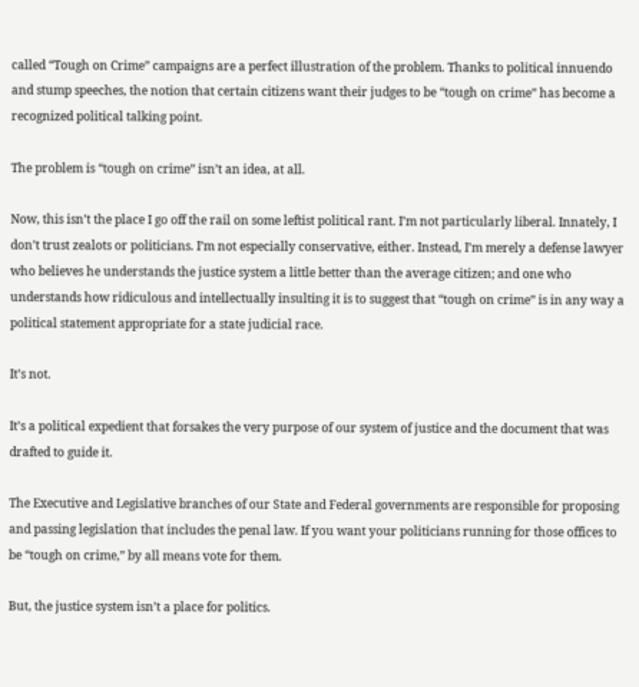called “Tough on Crime” campaigns are a perfect illustration of the problem. Thanks to political innuendo and stump speeches, the notion that certain citizens want their judges to be “tough on crime” has become a recognized political talking point.

The problem is “tough on crime” isn’t an idea, at all.

Now, this isn’t the place I go off the rail on some leftist political rant. I’m not particularly liberal. Innately, I don’t trust zealots or politicians. I’m not especially conservative, either. Instead, I’m merely a defense lawyer who believes he understands the justice system a little better than the average citizen; and one who understands how ridiculous and intellectually insulting it is to suggest that “tough on crime” is in any way a political statement appropriate for a state judicial race.

It’s not.

It’s a political expedient that forsakes the very purpose of our system of justice and the document that was drafted to guide it.

The Executive and Legislative branches of our State and Federal governments are responsible for proposing and passing legislation that includes the penal law. If you want your politicians running for those offices to be “tough on crime,” by all means vote for them.

But, the justice system isn’t a place for politics.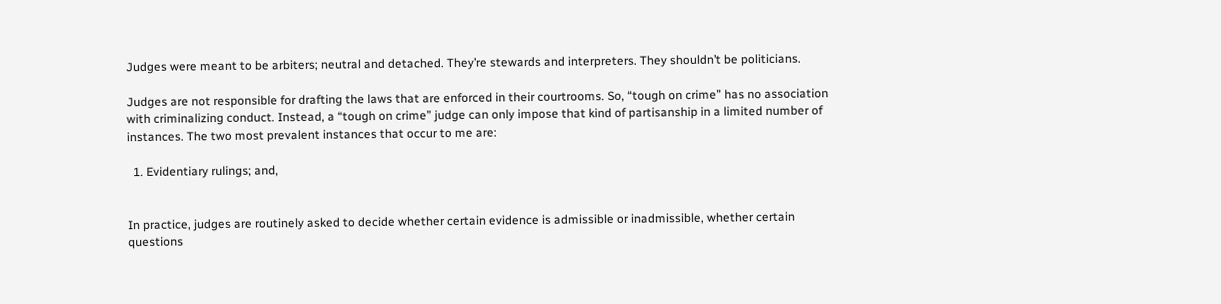Judges were meant to be arbiters; neutral and detached. They’re stewards and interpreters. They shouldn’t be politicians.

Judges are not responsible for drafting the laws that are enforced in their courtrooms. So, “tough on crime” has no association with criminalizing conduct. Instead, a “tough on crime” judge can only impose that kind of partisanship in a limited number of instances. The two most prevalent instances that occur to me are:

  1. Evidentiary rulings; and,


In practice, judges are routinely asked to decide whether certain evidence is admissible or inadmissible, whether certain questions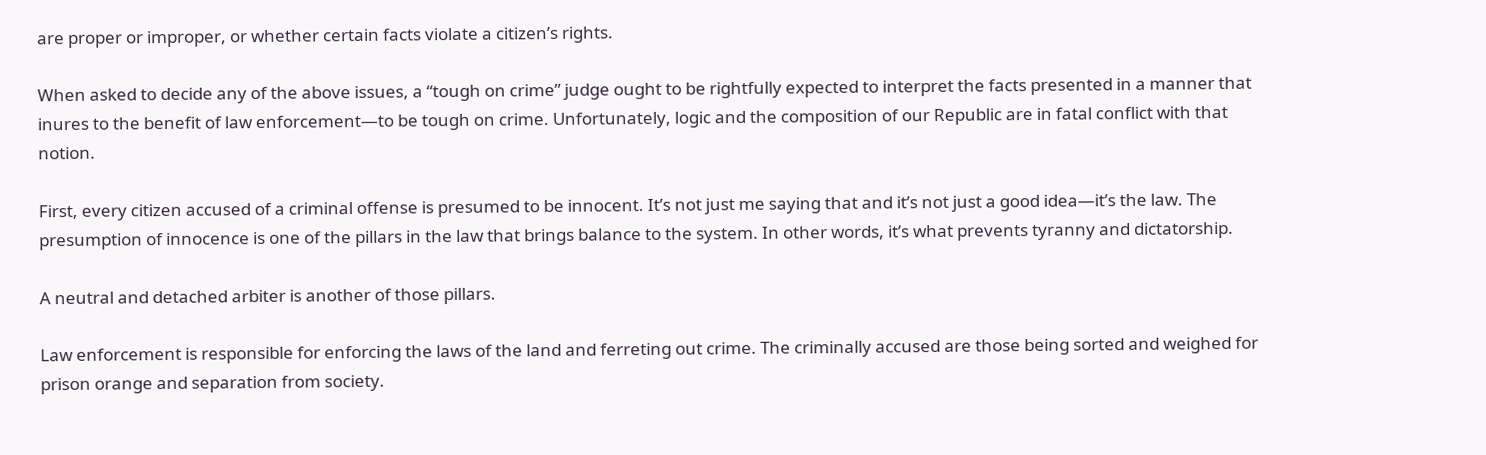are proper or improper, or whether certain facts violate a citizen’s rights.

When asked to decide any of the above issues, a “tough on crime” judge ought to be rightfully expected to interpret the facts presented in a manner that inures to the benefit of law enforcement—to be tough on crime. Unfortunately, logic and the composition of our Republic are in fatal conflict with that notion.

First, every citizen accused of a criminal offense is presumed to be innocent. It’s not just me saying that and it’s not just a good idea—it’s the law. The presumption of innocence is one of the pillars in the law that brings balance to the system. In other words, it’s what prevents tyranny and dictatorship.

A neutral and detached arbiter is another of those pillars.

Law enforcement is responsible for enforcing the laws of the land and ferreting out crime. The criminally accused are those being sorted and weighed for prison orange and separation from society.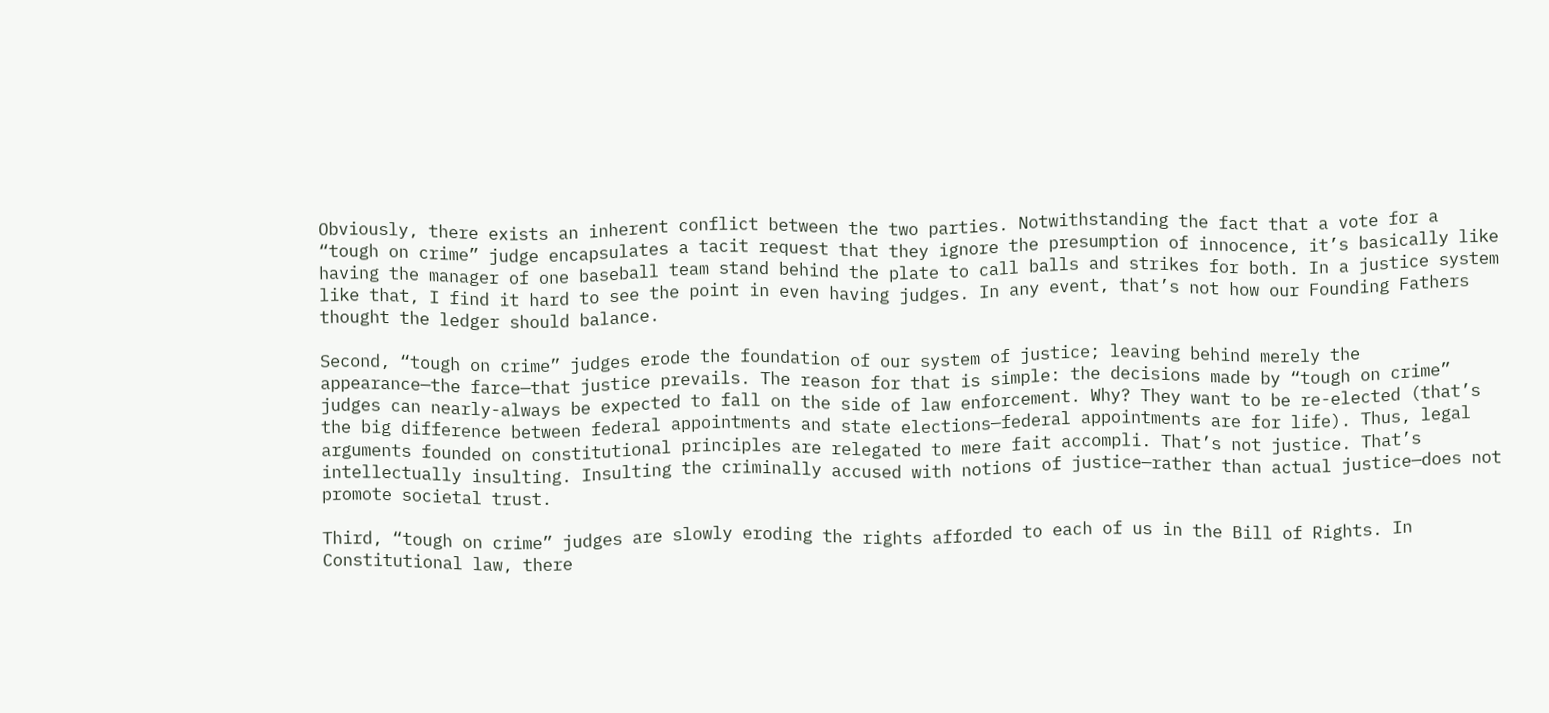Obviously, there exists an inherent conflict between the two parties. Notwithstanding the fact that a vote for a “tough on crime” judge encapsulates a tacit request that they ignore the presumption of innocence, it’s basically like having the manager of one baseball team stand behind the plate to call balls and strikes for both. In a justice system like that, I find it hard to see the point in even having judges. In any event, that’s not how our Founding Fathers thought the ledger should balance.

Second, “tough on crime” judges erode the foundation of our system of justice; leaving behind merely the appearance—the farce—that justice prevails. The reason for that is simple: the decisions made by “tough on crime” judges can nearly-always be expected to fall on the side of law enforcement. Why? They want to be re-elected (that’s the big difference between federal appointments and state elections—federal appointments are for life). Thus, legal arguments founded on constitutional principles are relegated to mere fait accompli. That’s not justice. That’s intellectually insulting. Insulting the criminally accused with notions of justice—rather than actual justice—does not promote societal trust.

Third, “tough on crime” judges are slowly eroding the rights afforded to each of us in the Bill of Rights. In Constitutional law, there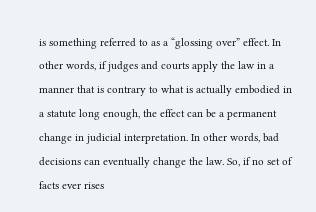is something referred to as a “glossing over” effect. In other words, if judges and courts apply the law in a manner that is contrary to what is actually embodied in a statute long enough, the effect can be a permanent change in judicial interpretation. In other words, bad decisions can eventually change the law. So, if no set of facts ever rises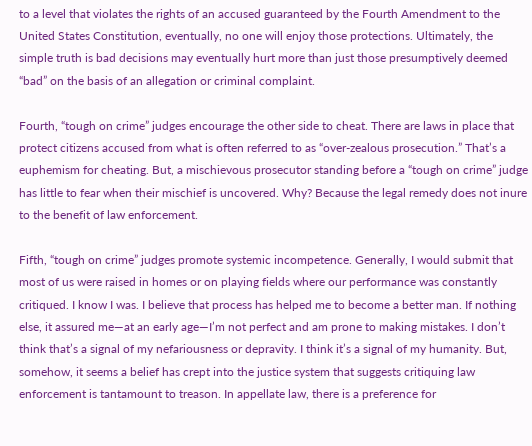to a level that violates the rights of an accused guaranteed by the Fourth Amendment to the United States Constitution, eventually, no one will enjoy those protections. Ultimately, the simple truth is bad decisions may eventually hurt more than just those presumptively deemed “bad” on the basis of an allegation or criminal complaint.

Fourth, “tough on crime” judges encourage the other side to cheat. There are laws in place that protect citizens accused from what is often referred to as “over-zealous prosecution.” That’s a euphemism for cheating. But, a mischievous prosecutor standing before a “tough on crime” judge has little to fear when their mischief is uncovered. Why? Because the legal remedy does not inure to the benefit of law enforcement.

Fifth, “tough on crime” judges promote systemic incompetence. Generally, I would submit that most of us were raised in homes or on playing fields where our performance was constantly critiqued. I know I was. I believe that process has helped me to become a better man. If nothing else, it assured me—at an early age—I’m not perfect and am prone to making mistakes. I don’t think that’s a signal of my nefariousness or depravity. I think it’s a signal of my humanity. But, somehow, it seems a belief has crept into the justice system that suggests critiquing law enforcement is tantamount to treason. In appellate law, there is a preference for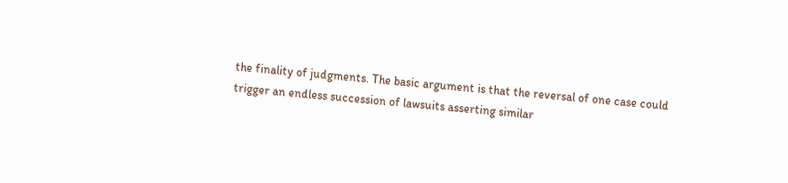the finality of judgments. The basic argument is that the reversal of one case could trigger an endless succession of lawsuits asserting similar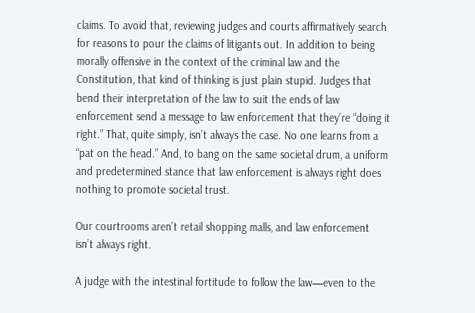claims. To avoid that, reviewing judges and courts affirmatively search for reasons to pour the claims of litigants out. In addition to being morally offensive in the context of the criminal law and the Constitution, that kind of thinking is just plain stupid. Judges that bend their interpretation of the law to suit the ends of law enforcement send a message to law enforcement that they’re “doing it right.” That, quite simply, isn’t always the case. No one learns from a “pat on the head.” And, to bang on the same societal drum, a uniform and predetermined stance that law enforcement is always right does nothing to promote societal trust.

Our courtrooms aren’t retail shopping malls, and law enforcement isn’t always right.

A judge with the intestinal fortitude to follow the law—even to the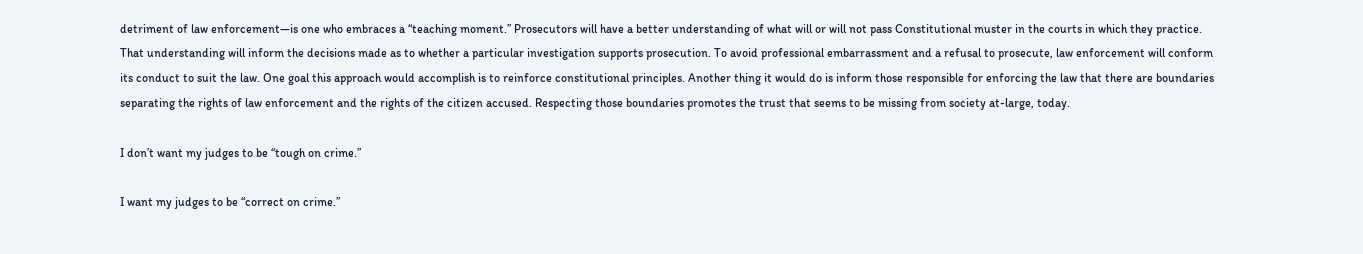detriment of law enforcement—is one who embraces a “teaching moment.” Prosecutors will have a better understanding of what will or will not pass Constitutional muster in the courts in which they practice. That understanding will inform the decisions made as to whether a particular investigation supports prosecution. To avoid professional embarrassment and a refusal to prosecute, law enforcement will conform its conduct to suit the law. One goal this approach would accomplish is to reinforce constitutional principles. Another thing it would do is inform those responsible for enforcing the law that there are boundaries separating the rights of law enforcement and the rights of the citizen accused. Respecting those boundaries promotes the trust that seems to be missing from society at-large, today.

I don’t want my judges to be “tough on crime.”

I want my judges to be “correct on crime.”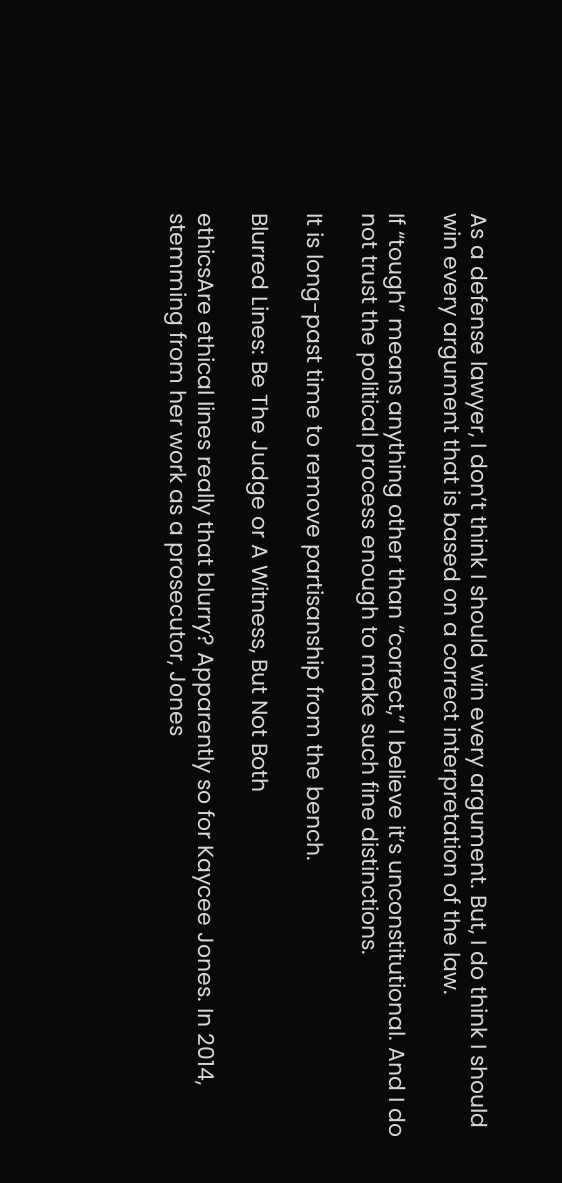As a defense lawyer, I don’t think I should win every argument. But, I do think I should win every argument that is based on a correct interpretation of the law.

If “tough” means anything other than “correct,” I believe it’s unconstitutional. And I do not trust the political process enough to make such fine distinctions.

It is long-past time to remove partisanship from the bench.

Blurred Lines: Be The Judge or A Witness, But Not Both

ethicsAre ethical lines really that blurry? Apparently so for Kaycee Jones. In 2014, stemming from her work as a prosecutor, Jones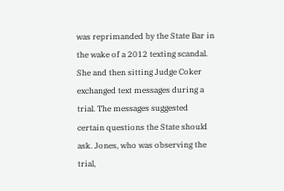was reprimanded by the State Bar in the wake of a 2012 texting scandal. She and then sitting Judge Coker exchanged text messages during a trial. The messages suggested certain questions the State should ask. Jones, who was observing the trial,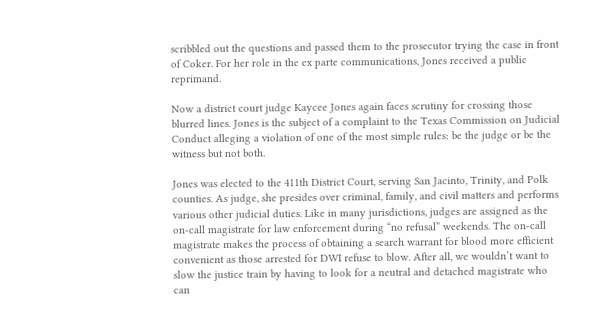scribbled out the questions and passed them to the prosecutor trying the case in front of Coker. For her role in the ex parte communications, Jones received a public reprimand.

Now a district court judge Kaycee Jones again faces scrutiny for crossing those blurred lines. Jones is the subject of a complaint to the Texas Commission on Judicial Conduct alleging a violation of one of the most simple rules: be the judge or be the witness but not both.

Jones was elected to the 411th District Court, serving San Jacinto, Trinity, and Polk counties. As judge, she presides over criminal, family, and civil matters and performs various other judicial duties. Like in many jurisdictions, judges are assigned as the on-call magistrate for law enforcement during “no refusal” weekends. The on-call magistrate makes the process of obtaining a search warrant for blood more efficient convenient as those arrested for DWI refuse to blow. After all, we wouldn’t want to slow the justice train by having to look for a neutral and detached magistrate who can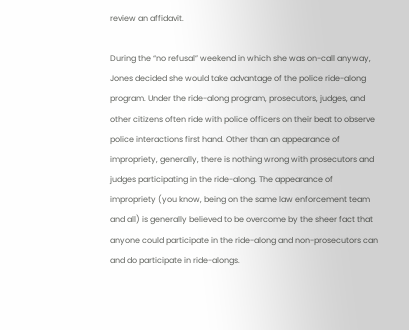review an affidavit.

During the “no refusal” weekend in which she was on-call anyway, Jones decided she would take advantage of the police ride-along program. Under the ride-along program, prosecutors, judges, and other citizens often ride with police officers on their beat to observe police interactions first hand. Other than an appearance of impropriety, generally, there is nothing wrong with prosecutors and judges participating in the ride-along. The appearance of impropriety (you know, being on the same law enforcement team and all) is generally believed to be overcome by the sheer fact that anyone could participate in the ride-along and non-prosecutors can and do participate in ride-alongs.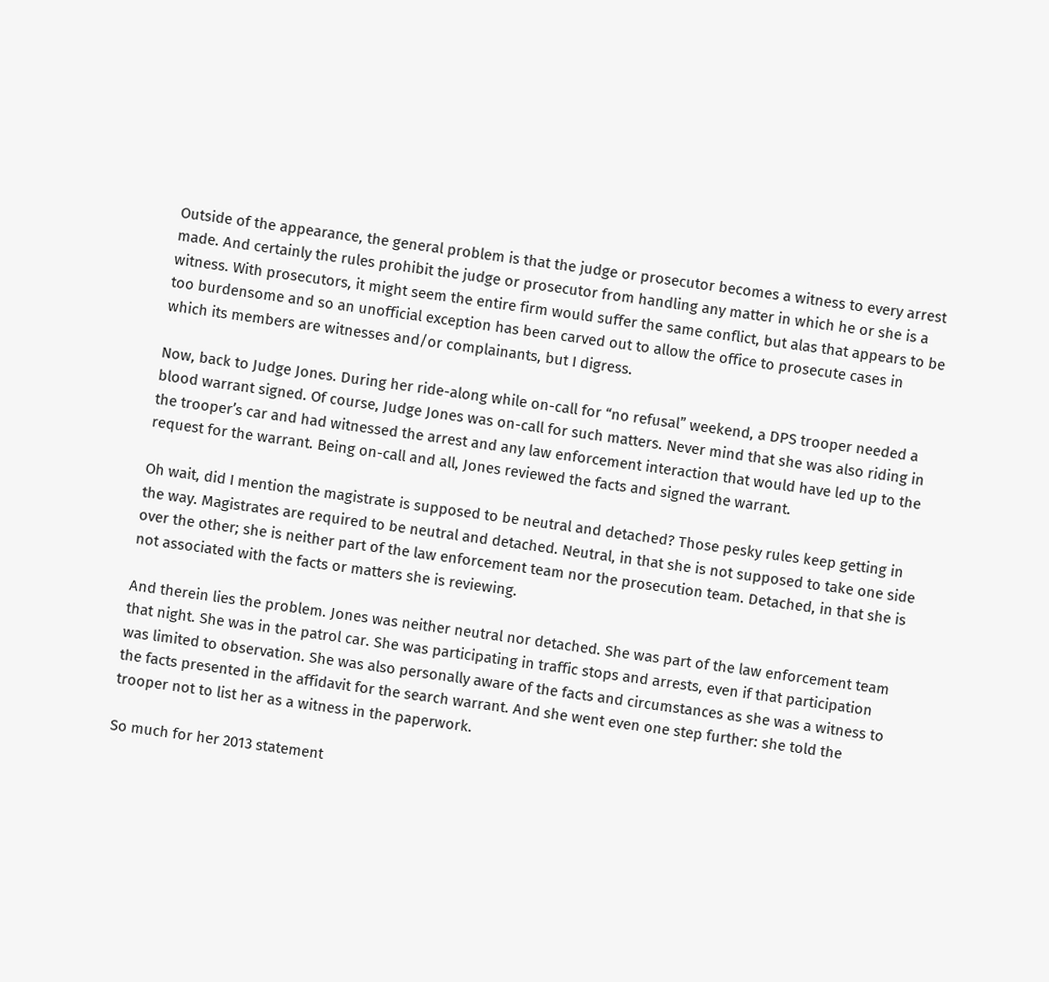Outside of the appearance, the general problem is that the judge or prosecutor becomes a witness to every arrest made. And certainly the rules prohibit the judge or prosecutor from handling any matter in which he or she is a witness. With prosecutors, it might seem the entire firm would suffer the same conflict, but alas that appears to be too burdensome and so an unofficial exception has been carved out to allow the office to prosecute cases in which its members are witnesses and/or complainants, but I digress.

Now, back to Judge Jones. During her ride-along while on-call for “no refusal” weekend, a DPS trooper needed a blood warrant signed. Of course, Judge Jones was on-call for such matters. Never mind that she was also riding in the trooper’s car and had witnessed the arrest and any law enforcement interaction that would have led up to the request for the warrant. Being on-call and all, Jones reviewed the facts and signed the warrant.

Oh wait, did I mention the magistrate is supposed to be neutral and detached? Those pesky rules keep getting in the way. Magistrates are required to be neutral and detached. Neutral, in that she is not supposed to take one side over the other; she is neither part of the law enforcement team nor the prosecution team. Detached, in that she is not associated with the facts or matters she is reviewing.

And therein lies the problem. Jones was neither neutral nor detached. She was part of the law enforcement team that night. She was in the patrol car. She was participating in traffic stops and arrests, even if that participation was limited to observation. She was also personally aware of the facts and circumstances as she was a witness to the facts presented in the affidavit for the search warrant. And she went even one step further: she told the trooper not to list her as a witness in the paperwork.

So much for her 2013 statement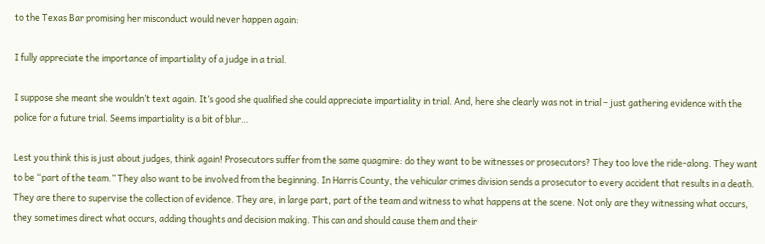to the Texas Bar promising her misconduct would never happen again:

I fully appreciate the importance of impartiality of a judge in a trial.

I suppose she meant she wouldn’t text again. It’s good she qualified she could appreciate impartiality in trial. And, here she clearly was not in trial – just gathering evidence with the police for a future trial. Seems impartiality is a bit of blur…

Lest you think this is just about judges, think again! Prosecutors suffer from the same quagmire: do they want to be witnesses or prosecutors? They too love the ride-along. They want to be “part of the team.” They also want to be involved from the beginning. In Harris County, the vehicular crimes division sends a prosecutor to every accident that results in a death. They are there to supervise the collection of evidence. They are, in large part, part of the team and witness to what happens at the scene. Not only are they witnessing what occurs, they sometimes direct what occurs, adding thoughts and decision making. This can and should cause them and their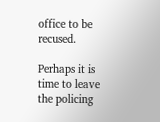office to be recused.

Perhaps it is time to leave the policing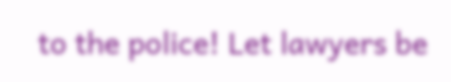to the police! Let lawyers be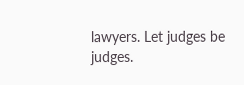lawyers. Let judges be judges.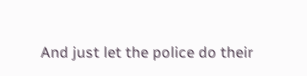And just let the police do their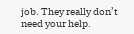job. They really don’t need your help.